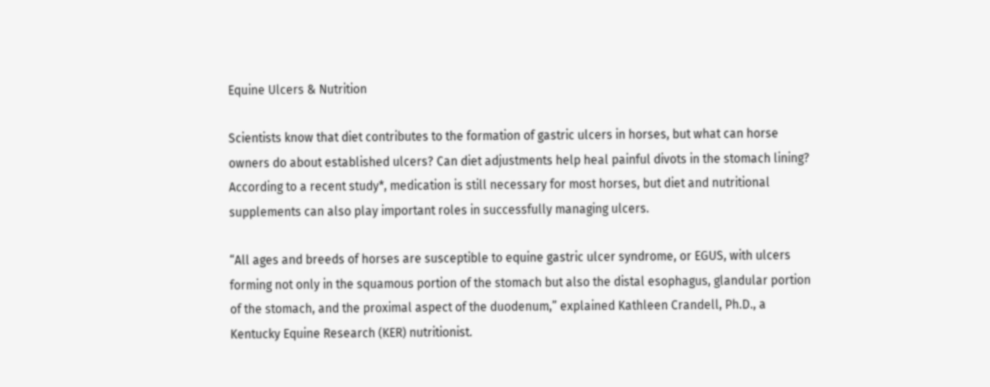Equine Ulcers & Nutrition

Scientists know that diet contributes to the formation of gastric ulcers in horses, but what can horse owners do about established ulcers? Can diet adjustments help heal painful divots in the stomach lining? According to a recent study*, medication is still necessary for most horses, but diet and nutritional supplements can also play important roles in successfully managing ulcers.

“All ages and breeds of horses are susceptible to equine gastric ulcer syndrome, or EGUS, with ulcers forming not only in the squamous portion of the stomach but also the distal esophagus, glandular portion of the stomach, and the proximal aspect of the duodenum,” explained Kathleen Crandell, Ph.D., a Kentucky Equine Research (KER) nutritionist.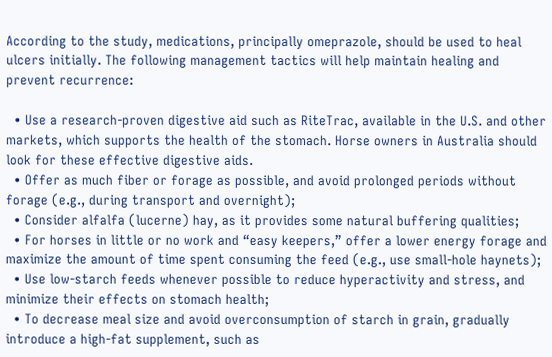According to the study, medications, principally omeprazole, should be used to heal ulcers initially. The following management tactics will help maintain healing and prevent recurrence:

  • Use a research-proven digestive aid such as RiteTrac, available in the U.S. and other markets, which supports the health of the stomach. Horse owners in Australia should look for these effective digestive aids.
  • Offer as much fiber or forage as possible, and avoid prolonged periods without forage (e.g., during transport and overnight);
  • Consider alfalfa (lucerne) hay, as it provides some natural buffering qualities;
  • For horses in little or no work and “easy keepers,” offer a lower energy forage and maximize the amount of time spent consuming the feed (e.g., use small-hole haynets);
  • Use low-starch feeds whenever possible to reduce hyperactivity and stress, and minimize their effects on stomach health;
  • To decrease meal size and avoid overconsumption of starch in grain, gradually introduce a high-fat supplement, such as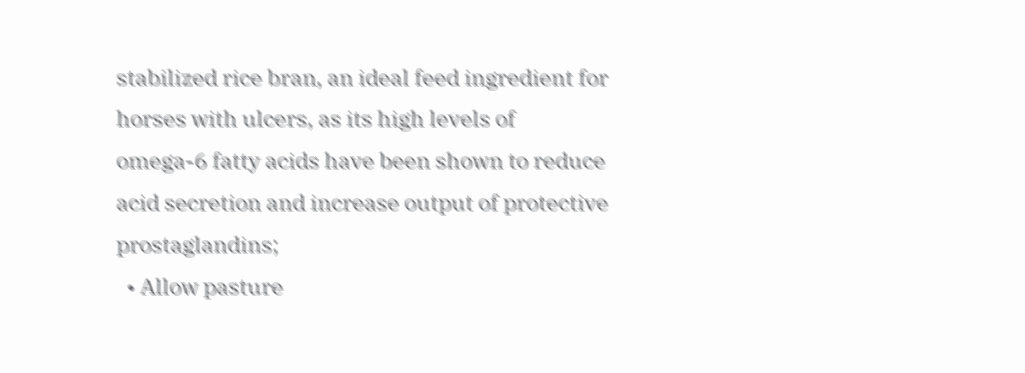stabilized rice bran, an ideal feed ingredient for horses with ulcers, as its high levels of omega-6 fatty acids have been shown to reduce acid secretion and increase output of protective prostaglandins;
  • Allow pasture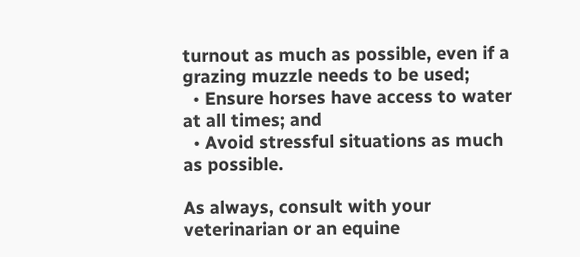turnout as much as possible, even if a grazing muzzle needs to be used;
  • Ensure horses have access to water at all times; and
  • Avoid stressful situations as much as possible.

As always, consult with your veterinarian or an equine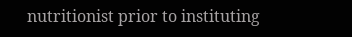nutritionist prior to instituting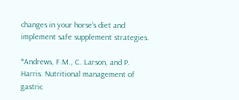changes in your horse’s diet and implement safe supplement strategies.

*Andrews, F.M., C. Larson, and P. Harris. Nutritional management of gastric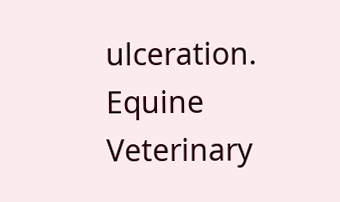ulceration. Equine Veterinary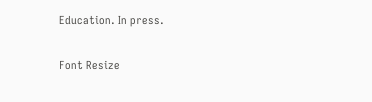Education. In press.

Font Resize